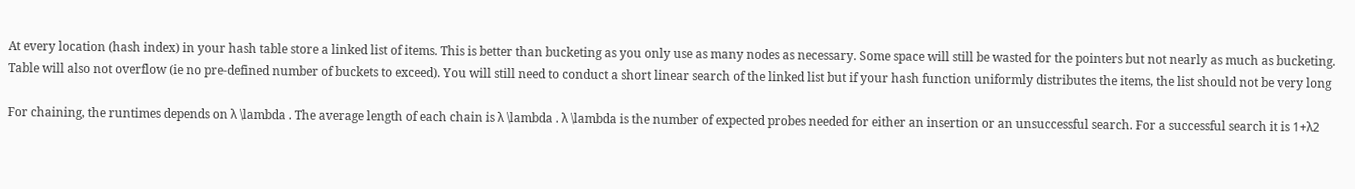At every location (hash index) in your hash table store a linked list of items. This is better than bucketing as you only use as many nodes as necessary. Some space will still be wasted for the pointers but not nearly as much as bucketing. Table will also not overflow (ie no pre-defined number of buckets to exceed). You will still need to conduct a short linear search of the linked list but if your hash function uniformly distributes the items, the list should not be very long

For chaining, the runtimes depends on λ \lambda . The average length of each chain is λ \lambda . λ \lambda is the number of expected probes needed for either an insertion or an unsuccessful search. For a successful search it is 1+λ2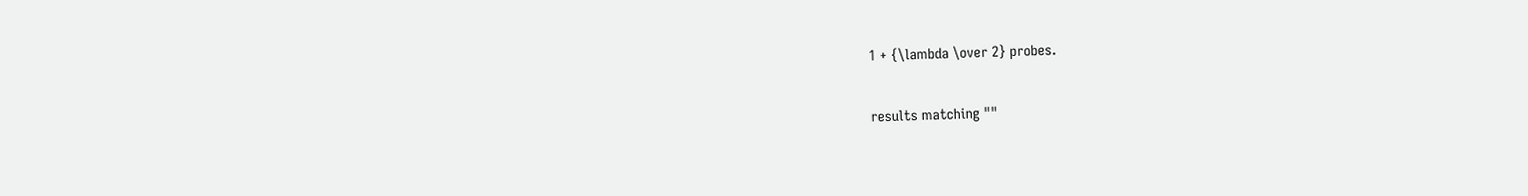1 + {\lambda \over 2} probes.

results matching ""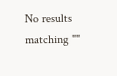No results matching ""